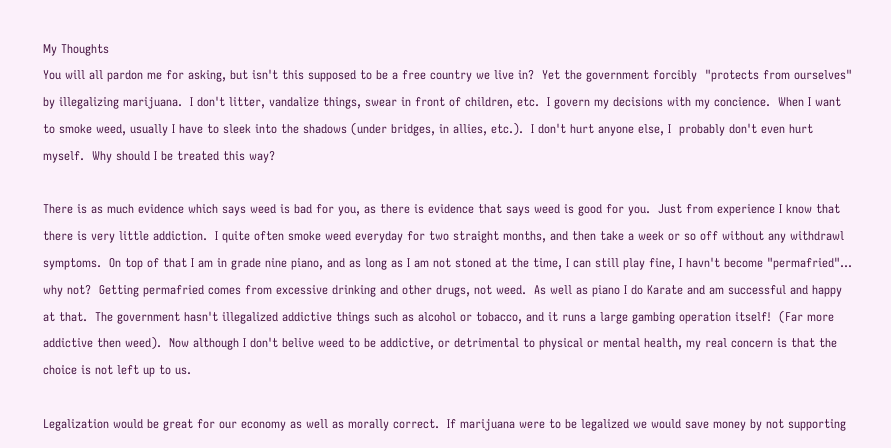My Thoughts
You will all pardon me for asking, but isn't this supposed to be a free country we live in?  Yet the government forcibly  "protects from ourselves" by illegalizing marijuana.  I don't litter, vandalize things, swear in front of children, etc.  I govern my decisions with my concience.  When I want to smoke weed, usually I have to sleek into the shadows (under bridges, in allies, etc.).  I don't hurt anyone else, I  probably don't even hurt myself.  Why should I be treated this way?

There is as much evidence which says weed is bad for you, as there is evidence that says weed is good for you.  Just from experience I know that there is very little addiction.  I quite often smoke weed everyday for two straight months, and then take a week or so off without any withdrawl symptoms.  On top of that I am in grade nine piano, and as long as I am not stoned at the time, I can still play fine, I havn't become "permafried"... why not?  Getting permafried comes from excessive drinking and other drugs, not weed.  As well as piano I do Karate and am successful and happy at that.  The government hasn't illegalized addictive things such as alcohol or tobacco, and it runs a large gambing operation itself!  (Far more addictive then weed).  Now although I don't belive weed to be addictive, or detrimental to physical or mental health, my real concern is that the choice is not left up to us.

Legalization would be great for our economy as well as morally correct.  If marijuana were to be legalized we would save money by not supporting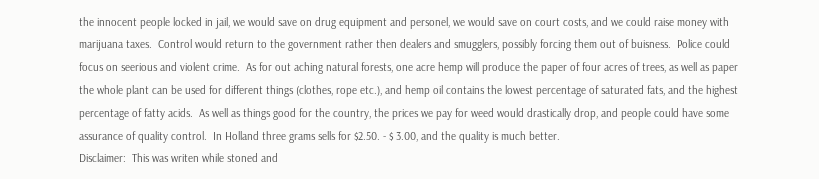the innocent people locked in jail, we would save on drug equipment and personel, we would save on court costs, and we could raise money with marijuana taxes.  Control would return to the government rather then dealers and smugglers, possibly forcing them out of buisness.  Police could focus on seerious and violent crime.  As for out aching natural forests, one acre hemp will produce the paper of four acres of trees, as well as paper the whole plant can be used for different things (clothes, rope etc.), and hemp oil contains the lowest percentage of saturated fats, and the highest percentage of fatty acids.  As well as things good for the country, the prices we pay for weed would drastically drop, and people could have some assurance of quality control.  In Holland three grams sells for $2.50. - $ 3.00, and the quality is much better.
Disclaimer:  This was writen while stoned and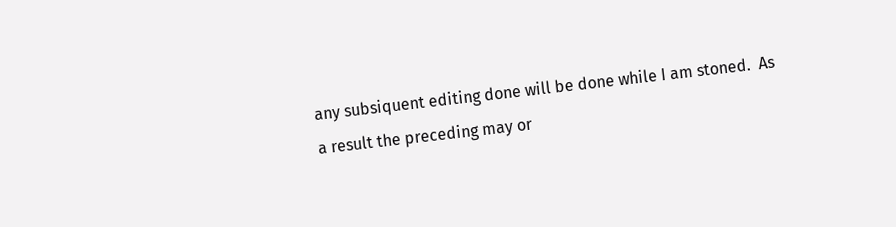any subsiquent editing done will be done while I am stoned.  As a result the preceding may or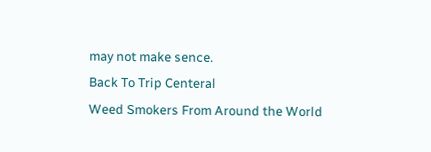may not make sence.
Back To Trip Centeral
Weed Smokers From Around the World